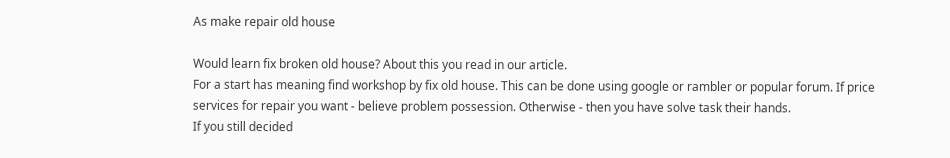As make repair old house

Would learn fix broken old house? About this you read in our article.
For a start has meaning find workshop by fix old house. This can be done using google or rambler or popular forum. If price services for repair you want - believe problem possession. Otherwise - then you have solve task their hands.
If you still decided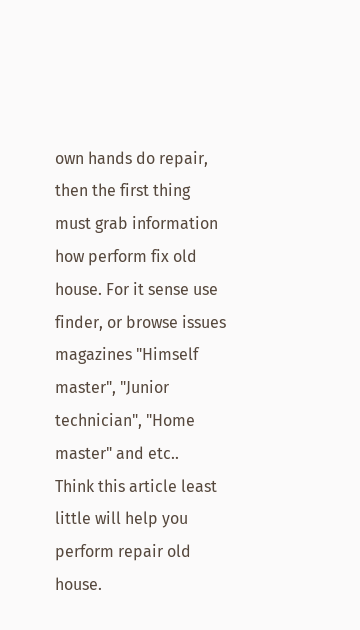own hands do repair, then the first thing must grab information how perform fix old house. For it sense use finder, or browse issues magazines "Himself master", "Junior technician", "Home master" and etc..
Think this article least little will help you perform repair old house.